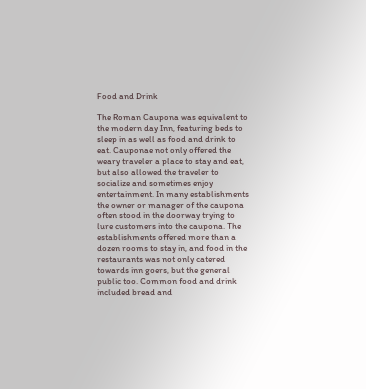Food and Drink

The Roman Caupona was equivalent to the modern day Inn, featuring beds to sleep in as well as food and drink to eat. Cauponae not only offered the weary traveler a place to stay and eat, but also allowed the traveler to socialize and sometimes enjoy entertainment. In many establishments the owner or manager of the caupona often stood in the doorway trying to lure customers into the caupona. The establishments offered more than a dozen rooms to stay in, and food in the restaurants was not only catered towards inn goers, but the general public too. Common food and drink included bread and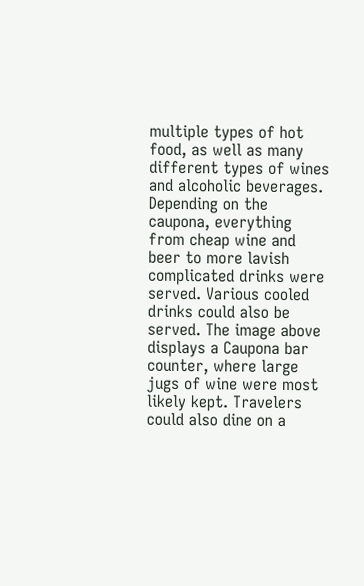multiple types of hot food, as well as many different types of wines and alcoholic beverages. Depending on the caupona, everything from cheap wine and beer to more lavish complicated drinks were served. Various cooled drinks could also be served. The image above displays a Caupona bar counter, where large jugs of wine were most likely kept. Travelers could also dine on a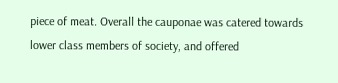piece of meat. Overall the cauponae was catered towards lower class members of society, and offered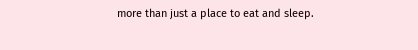more than just a place to eat and sleep.